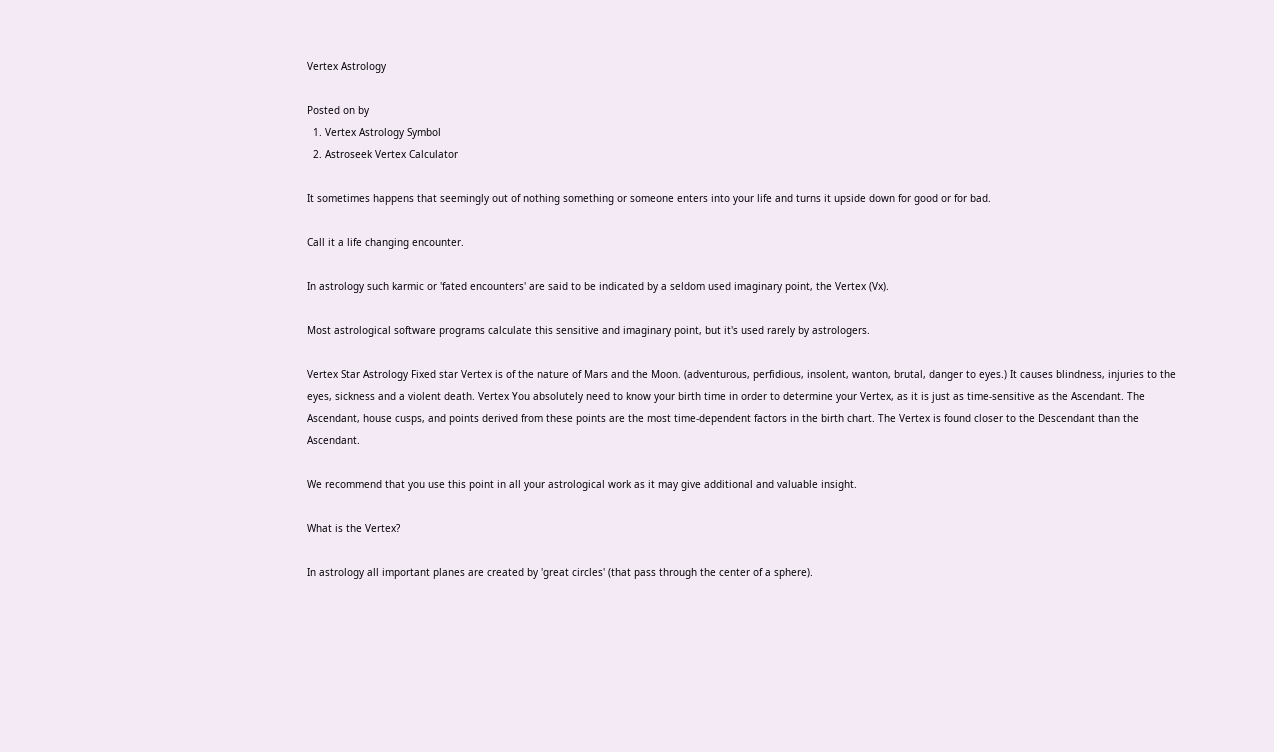Vertex Astrology

Posted on by
  1. Vertex Astrology Symbol
  2. Astroseek Vertex Calculator

It sometimes happens that seemingly out of nothing something or someone enters into your life and turns it upside down for good or for bad.

Call it a life changing encounter.

In astrology such karmic or 'fated encounters' are said to be indicated by a seldom used imaginary point, the Vertex (Vx).

Most astrological software programs calculate this sensitive and imaginary point, but it's used rarely by astrologers.

Vertex Star Astrology Fixed star Vertex is of the nature of Mars and the Moon. (adventurous, perfidious, insolent, wanton, brutal, danger to eyes.) It causes blindness, injuries to the eyes, sickness and a violent death. Vertex You absolutely need to know your birth time in order to determine your Vertex, as it is just as time-sensitive as the Ascendant. The Ascendant, house cusps, and points derived from these points are the most time-dependent factors in the birth chart. The Vertex is found closer to the Descendant than the Ascendant.

We recommend that you use this point in all your astrological work as it may give additional and valuable insight.

What is the Vertex?

In astrology all important planes are created by 'great circles' (that pass through the center of a sphere).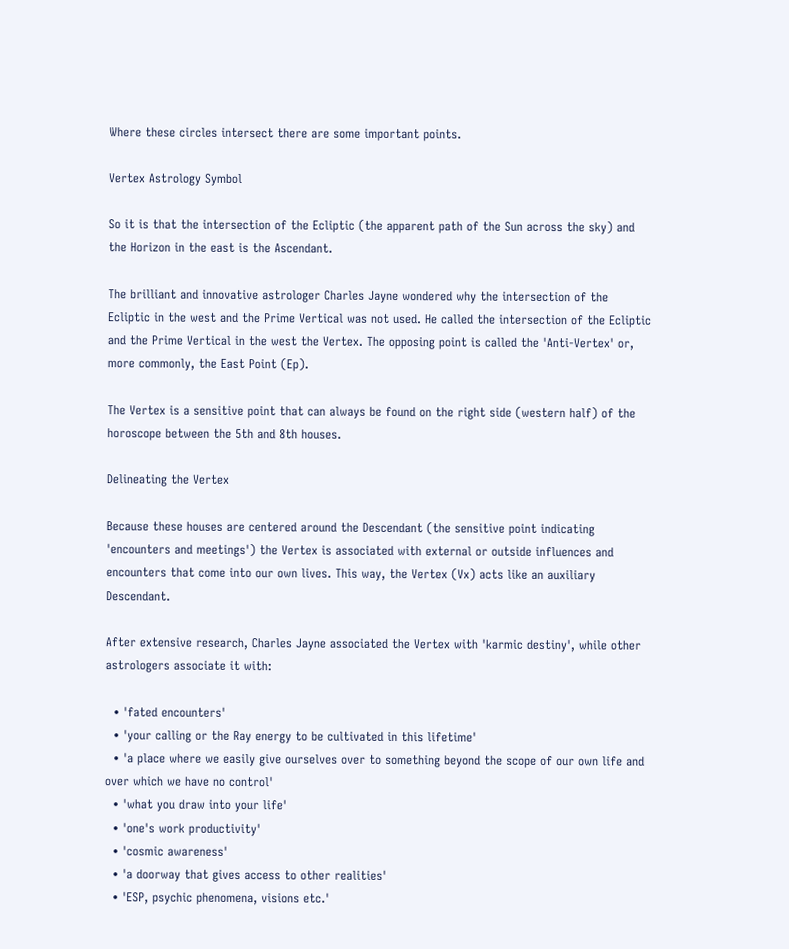Where these circles intersect there are some important points.

Vertex Astrology Symbol

So it is that the intersection of the Ecliptic (the apparent path of the Sun across the sky) and the Horizon in the east is the Ascendant.

The brilliant and innovative astrologer Charles Jayne wondered why the intersection of the Ecliptic in the west and the Prime Vertical was not used. He called the intersection of the Ecliptic and the Prime Vertical in the west the Vertex. The opposing point is called the 'Anti-Vertex' or, more commonly, the East Point (Ep).

The Vertex is a sensitive point that can always be found on the right side (western half) of the horoscope between the 5th and 8th houses.

Delineating the Vertex

Because these houses are centered around the Descendant (the sensitive point indicating 'encounters and meetings') the Vertex is associated with external or outside influences and encounters that come into our own lives. This way, the Vertex (Vx) acts like an auxiliary Descendant.

After extensive research, Charles Jayne associated the Vertex with 'karmic destiny', while other astrologers associate it with:

  • 'fated encounters'
  • 'your calling or the Ray energy to be cultivated in this lifetime'
  • 'a place where we easily give ourselves over to something beyond the scope of our own life and over which we have no control'
  • 'what you draw into your life'
  • 'one's work productivity'
  • 'cosmic awareness'
  • 'a doorway that gives access to other realities'
  • 'ESP, psychic phenomena, visions etc.'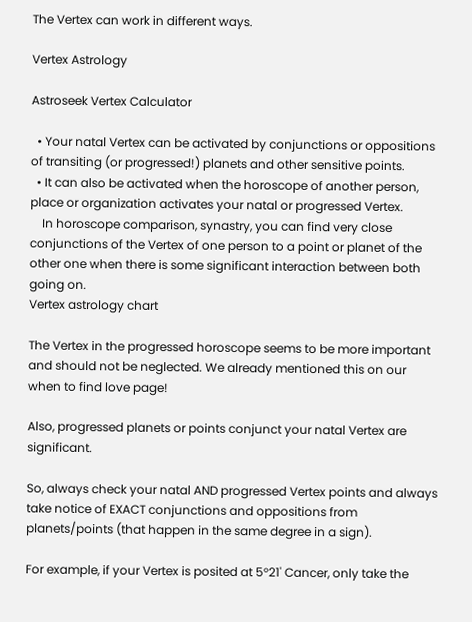The Vertex can work in different ways.

Vertex Astrology

Astroseek Vertex Calculator

  • Your natal Vertex can be activated by conjunctions or oppositions of transiting (or progressed!) planets and other sensitive points.
  • It can also be activated when the horoscope of another person, place or organization activates your natal or progressed Vertex.
    In horoscope comparison, synastry, you can find very close conjunctions of the Vertex of one person to a point or planet of the other one when there is some significant interaction between both going on.
Vertex astrology chart

The Vertex in the progressed horoscope seems to be more important and should not be neglected. We already mentioned this on our when to find love page!

Also, progressed planets or points conjunct your natal Vertex are significant.

So, always check your natal AND progressed Vertex points and always take notice of EXACT conjunctions and oppositions from planets/points (that happen in the same degree in a sign).

For example, if your Vertex is posited at 5°21' Cancer, only take the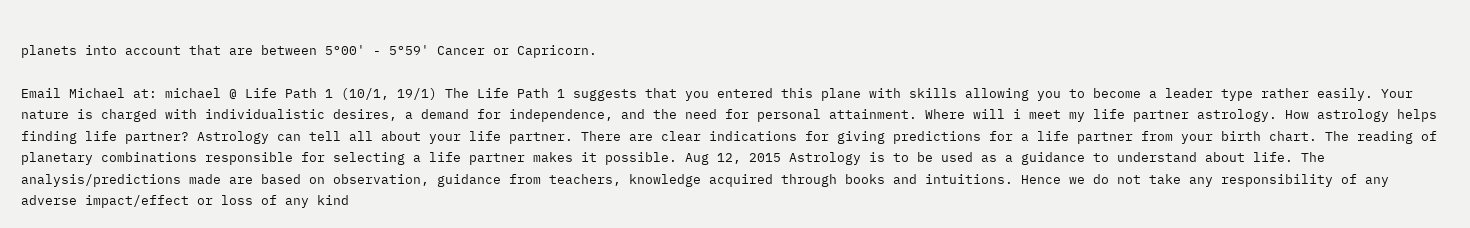planets into account that are between 5°00' - 5°59' Cancer or Capricorn.

Email Michael at: michael @ Life Path 1 (10/1, 19/1) The Life Path 1 suggests that you entered this plane with skills allowing you to become a leader type rather easily. Your nature is charged with individualistic desires, a demand for independence, and the need for personal attainment. Where will i meet my life partner astrology. How astrology helps finding life partner? Astrology can tell all about your life partner. There are clear indications for giving predictions for a life partner from your birth chart. The reading of planetary combinations responsible for selecting a life partner makes it possible. Aug 12, 2015 Astrology is to be used as a guidance to understand about life. The analysis/predictions made are based on observation, guidance from teachers, knowledge acquired through books and intuitions. Hence we do not take any responsibility of any adverse impact/effect or loss of any kind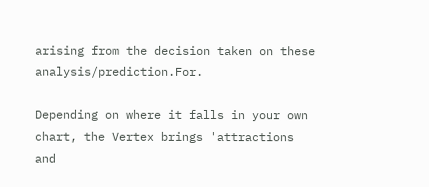arising from the decision taken on these analysis/prediction.For.

Depending on where it falls in your own chart, the Vertex brings 'attractions and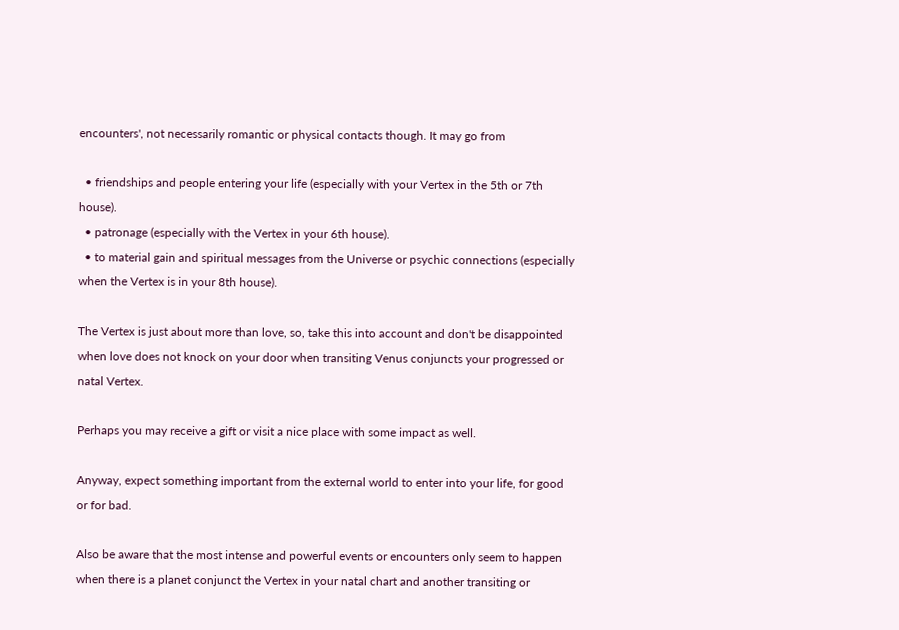encounters', not necessarily romantic or physical contacts though. It may go from

  • friendships and people entering your life (especially with your Vertex in the 5th or 7th house).
  • patronage (especially with the Vertex in your 6th house).
  • to material gain and spiritual messages from the Universe or psychic connections (especially when the Vertex is in your 8th house).

The Vertex is just about more than love, so, take this into account and don't be disappointed when love does not knock on your door when transiting Venus conjuncts your progressed or natal Vertex.

Perhaps you may receive a gift or visit a nice place with some impact as well.

Anyway, expect something important from the external world to enter into your life, for good or for bad.

Also be aware that the most intense and powerful events or encounters only seem to happen when there is a planet conjunct the Vertex in your natal chart and another transiting or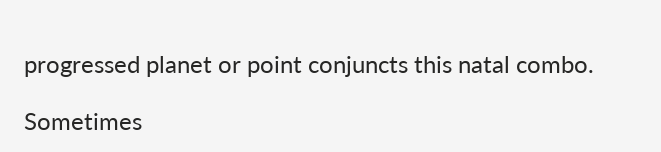progressed planet or point conjuncts this natal combo.

Sometimes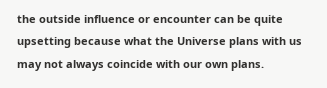the outside influence or encounter can be quite upsetting because what the Universe plans with us may not always coincide with our own plans.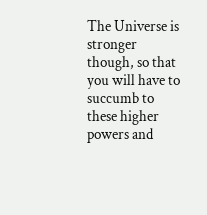The Universe is stronger though, so that you will have to succumb to these higher powers and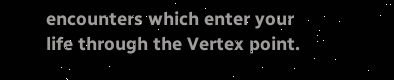encounters which enter your life through the Vertex point.